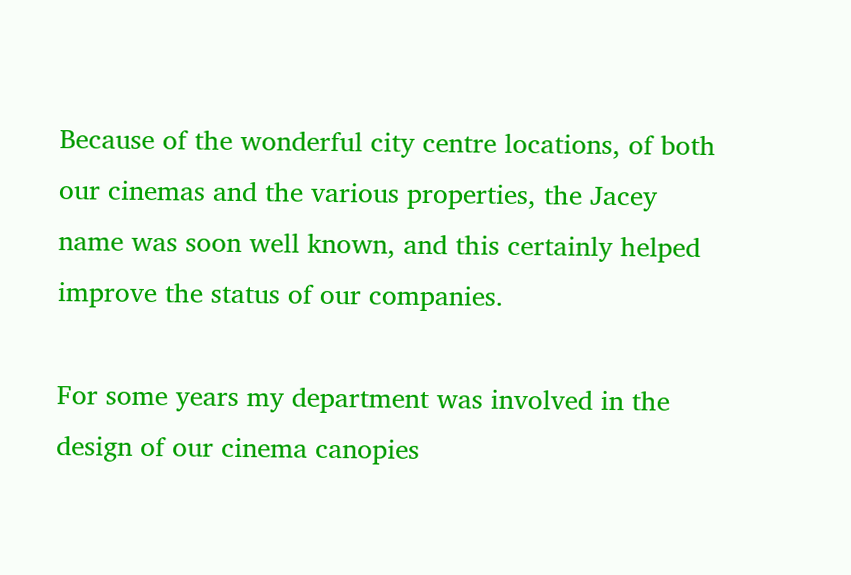Because of the wonderful city centre locations, of both our cinemas and the various properties, the Jacey name was soon well known, and this certainly helped improve the status of our companies.

For some years my department was involved in the design of our cinema canopies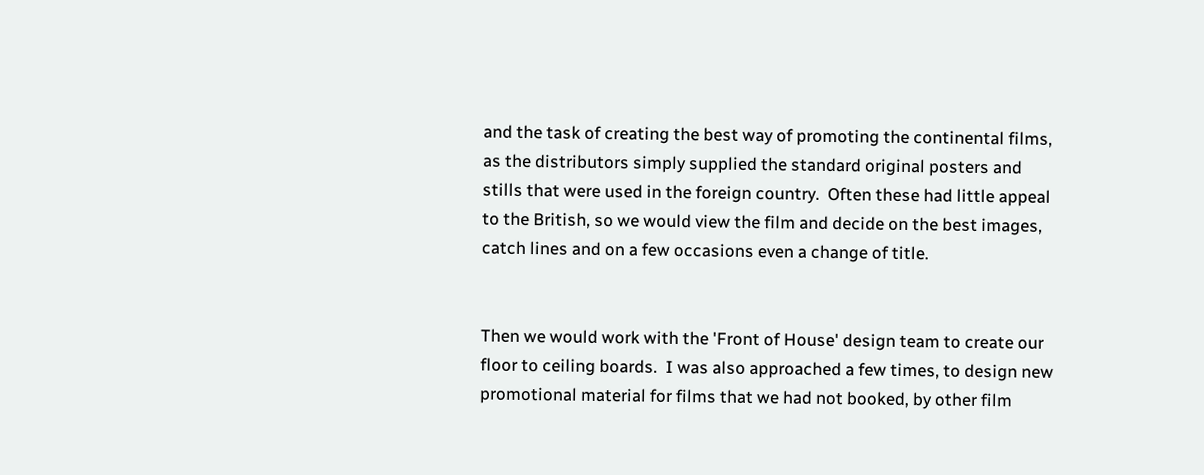and the task of creating the best way of promoting the continental films, as the distributors simply supplied the standard original posters and stills that were used in the foreign country.  Often these had little appeal to the British, so we would view the film and decide on the best images, catch lines and on a few occasions even a change of title.


Then we would work with the 'Front of House' design team to create our floor to ceiling boards.  I was also approached a few times, to design new promotional material for films that we had not booked, by other film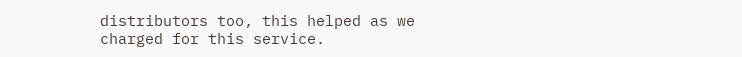distributors too, this helped as we charged for this service.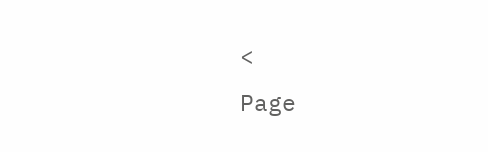<                   Page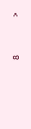8                   >